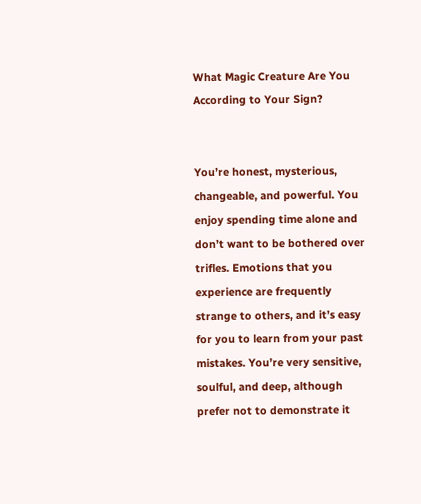What Magic Creature Are You According to Your Sign?


You’re honest, mysterious, changeable, and powerful. You enjoy spending time alone and don’t want to be bothered over trifles. Emotions that you experience are frequently strange to others, and it’s easy for you to learn from your past mistakes. You’re very sensitive, soulful, and deep, although prefer not to demonstrate it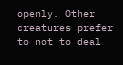openly. Other creatures prefer to not to deal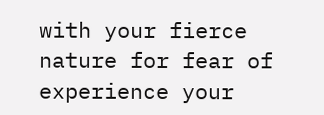with your fierce nature for fear of experience your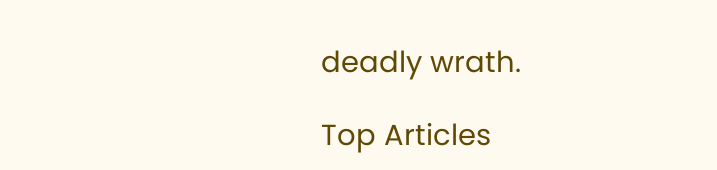deadly wrath.

Top Articles